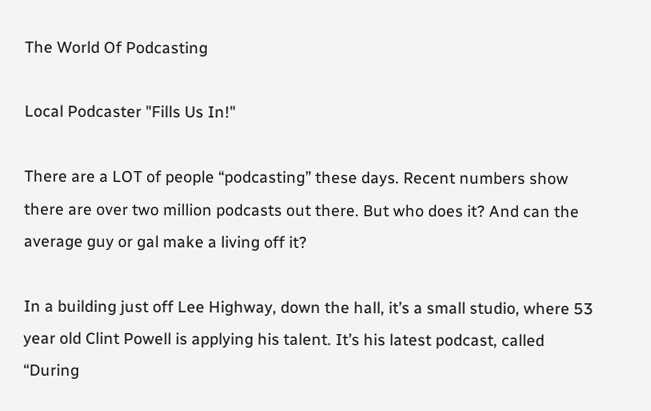The World Of Podcasting

Local Podcaster "Fills Us In!"

There are a LOT of people “podcasting” these days. Recent numbers show there are over two million podcasts out there. But who does it? And can the average guy or gal make a living off it?

In a building just off Lee Highway, down the hall, it’s a small studio, where 53 year old Clint Powell is applying his talent. It’s his latest podcast, called “During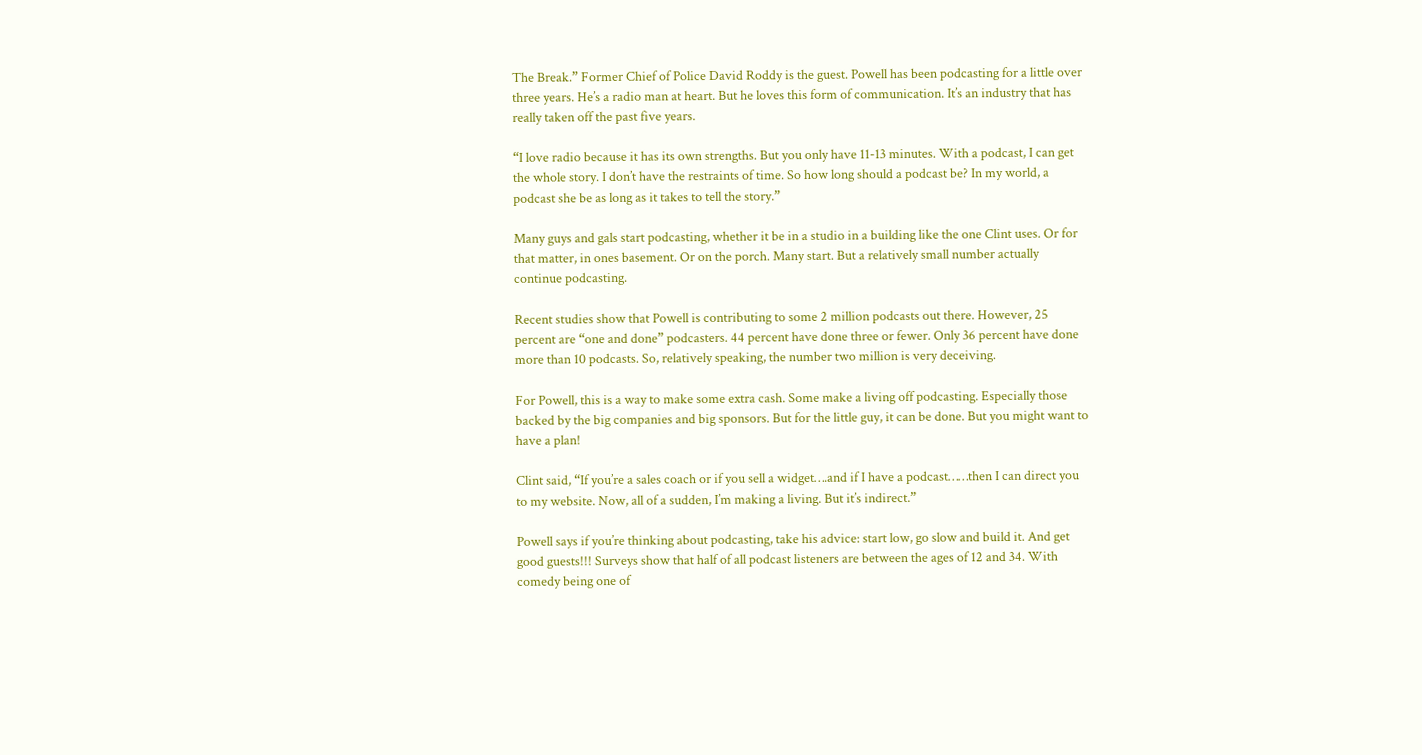The Break.” Former Chief of Police David Roddy is the guest. Powell has been podcasting for a little over three years. He’s a radio man at heart. But he loves this form of communication. It’s an industry that has really taken off the past five years.

“I love radio because it has its own strengths. But you only have 11-13 minutes. With a podcast, I can get the whole story. I don’t have the restraints of time. So how long should a podcast be? In my world, a podcast she be as long as it takes to tell the story.”

Many guys and gals start podcasting, whether it be in a studio in a building like the one Clint uses. Or for that matter, in ones basement. Or on the porch. Many start. But a relatively small number actually continue podcasting.

Recent studies show that Powell is contributing to some 2 million podcasts out there. However, 25 percent are “one and done” podcasters. 44 percent have done three or fewer. Only 36 percent have done more than 10 podcasts. So, relatively speaking, the number two million is very deceiving.

For Powell, this is a way to make some extra cash. Some make a living off podcasting. Especially those backed by the big companies and big sponsors. But for the little guy, it can be done. But you might want to have a plan!

Clint said, “If you’re a sales coach or if you sell a widget….and if I have a podcast……then I can direct you to my website. Now, all of a sudden, I’m making a living. But it’s indirect.”

Powell says if you’re thinking about podcasting, take his advice: start low, go slow and build it. And get good guests!!! Surveys show that half of all podcast listeners are between the ages of 12 and 34. With comedy being one of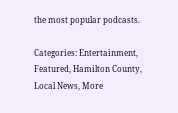the most popular podcasts.

Categories: Entertainment, Featured, Hamilton County, Local News, More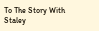To The Story With Staley